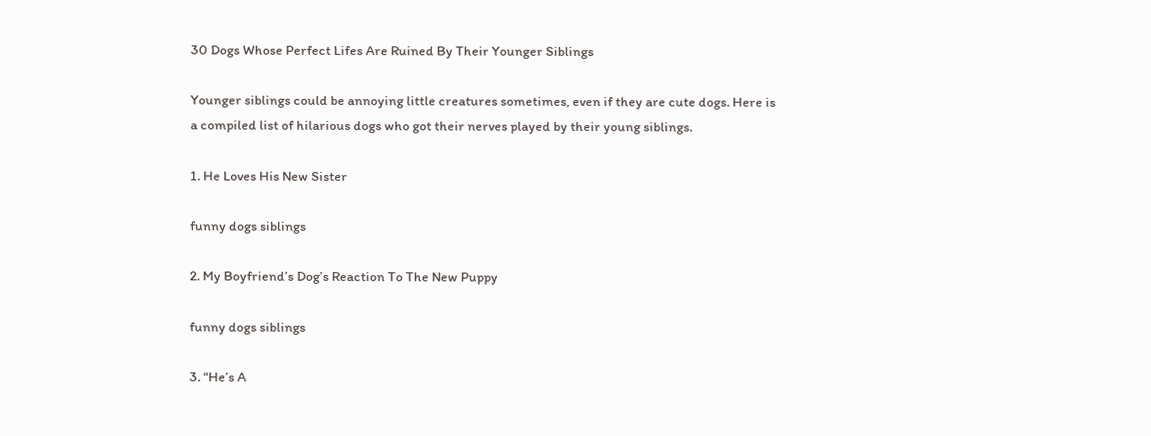30 Dogs Whose Perfect Lifes Are Ruined By Their Younger Siblings

Younger siblings could be annoying little creatures sometimes, even if they are cute dogs. Here is a compiled list of hilarious dogs who got their nerves played by their young siblings.

1. He Loves His New Sister

funny dogs siblings

2. My Boyfriend’s Dog’s Reaction To The New Puppy

funny dogs siblings

3. “He’s A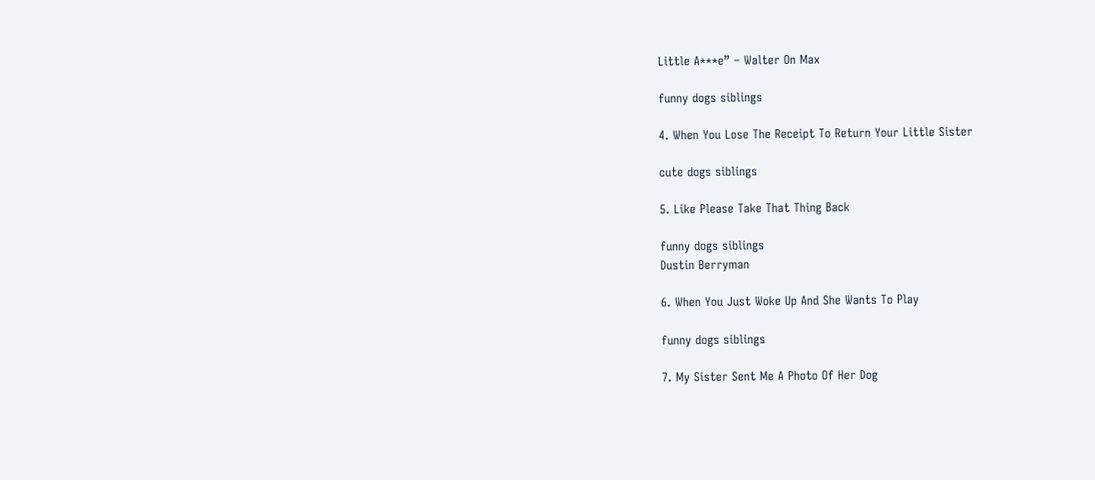Little A***e” – Walter On Max

funny dogs siblings

4. When You Lose The Receipt To Return Your Little Sister

cute dogs siblings

5. Like Please Take That Thing Back

funny dogs siblings
Dustin Berryman

6. When You Just Woke Up And She Wants To Play

funny dogs siblings

7. My Sister Sent Me A Photo Of Her Dog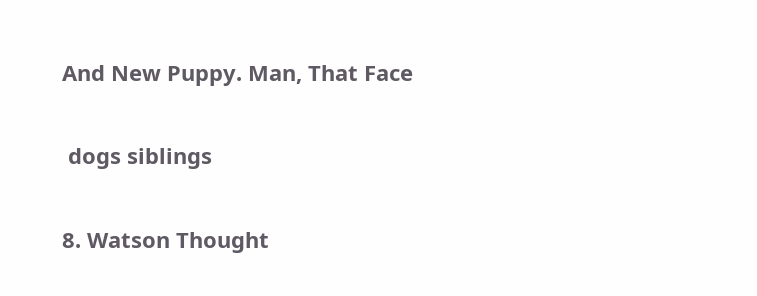And New Puppy. Man, That Face

 dogs siblings

8. Watson Thought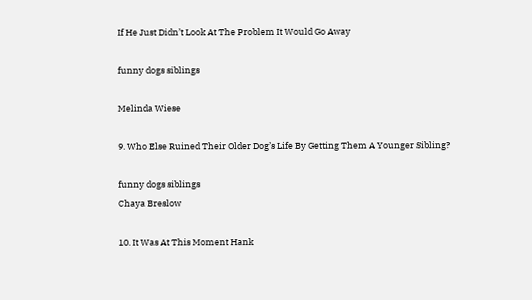If He Just Didn’t Look At The Problem It Would Go Away

funny dogs siblings

Melinda Wiese

9. Who Else Ruined Their Older Dog’s Life By Getting Them A Younger Sibling?

funny dogs siblings
Chaya Breslow

10. It Was At This Moment Hank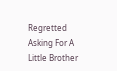Regretted Asking For A Little Brother